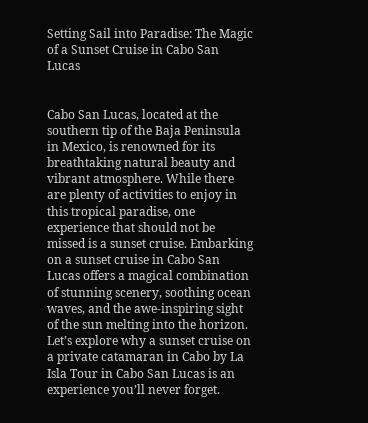Setting Sail into Paradise: The Magic of a Sunset Cruise in Cabo San Lucas


Cabo San Lucas, located at the southern tip of the Baja Peninsula in Mexico, is renowned for its breathtaking natural beauty and vibrant atmosphere. While there are plenty of activities to enjoy in this tropical paradise, one experience that should not be missed is a sunset cruise. Embarking on a sunset cruise in Cabo San Lucas offers a magical combination of stunning scenery, soothing ocean waves, and the awe-inspiring sight of the sun melting into the horizon. Let’s explore why a sunset cruise on a private catamaran in Cabo by La Isla Tour in Cabo San Lucas is an experience you’ll never forget.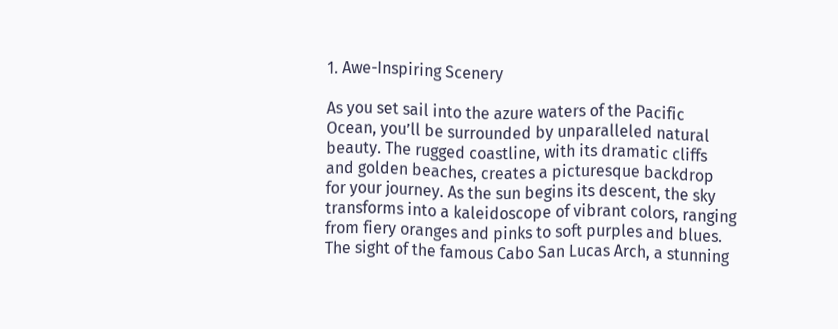1. Awe-Inspiring Scenery

As you set sail into the azure waters of the Pacific Ocean, you’ll be surrounded by unparalleled natural beauty. The rugged coastline, with its dramatic cliffs and golden beaches, creates a picturesque backdrop for your journey. As the sun begins its descent, the sky transforms into a kaleidoscope of vibrant colors, ranging from fiery oranges and pinks to soft purples and blues. The sight of the famous Cabo San Lucas Arch, a stunning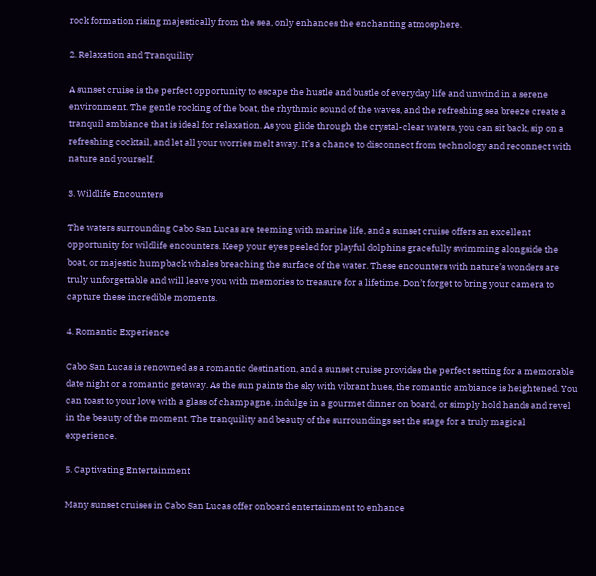rock formation rising majestically from the sea, only enhances the enchanting atmosphere.

2. Relaxation and Tranquility

A sunset cruise is the perfect opportunity to escape the hustle and bustle of everyday life and unwind in a serene environment. The gentle rocking of the boat, the rhythmic sound of the waves, and the refreshing sea breeze create a tranquil ambiance that is ideal for relaxation. As you glide through the crystal-clear waters, you can sit back, sip on a refreshing cocktail, and let all your worries melt away. It’s a chance to disconnect from technology and reconnect with nature and yourself.

3. Wildlife Encounters

The waters surrounding Cabo San Lucas are teeming with marine life, and a sunset cruise offers an excellent opportunity for wildlife encounters. Keep your eyes peeled for playful dolphins gracefully swimming alongside the boat, or majestic humpback whales breaching the surface of the water. These encounters with nature’s wonders are truly unforgettable and will leave you with memories to treasure for a lifetime. Don’t forget to bring your camera to capture these incredible moments.

4. Romantic Experience

Cabo San Lucas is renowned as a romantic destination, and a sunset cruise provides the perfect setting for a memorable date night or a romantic getaway. As the sun paints the sky with vibrant hues, the romantic ambiance is heightened. You can toast to your love with a glass of champagne, indulge in a gourmet dinner on board, or simply hold hands and revel in the beauty of the moment. The tranquility and beauty of the surroundings set the stage for a truly magical experience.

5. Captivating Entertainment

Many sunset cruises in Cabo San Lucas offer onboard entertainment to enhance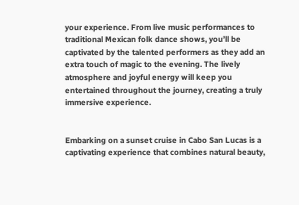your experience. From live music performances to traditional Mexican folk dance shows, you’ll be captivated by the talented performers as they add an extra touch of magic to the evening. The lively atmosphere and joyful energy will keep you entertained throughout the journey, creating a truly immersive experience.


Embarking on a sunset cruise in Cabo San Lucas is a captivating experience that combines natural beauty,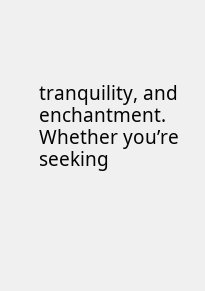tranquility, and enchantment. Whether you’re seeking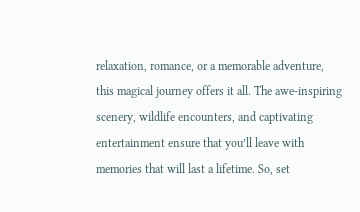relaxation, romance, or a memorable adventure, this magical journey offers it all. The awe-inspiring scenery, wildlife encounters, and captivating entertainment ensure that you’ll leave with memories that will last a lifetime. So, set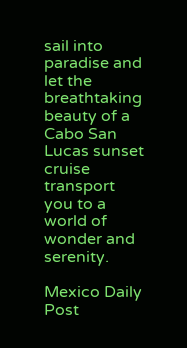sail into paradise and let the breathtaking beauty of a Cabo San Lucas sunset cruise transport you to a world of wonder and serenity.

Mexico Daily Post